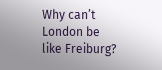Why can’t London be like Freiburg?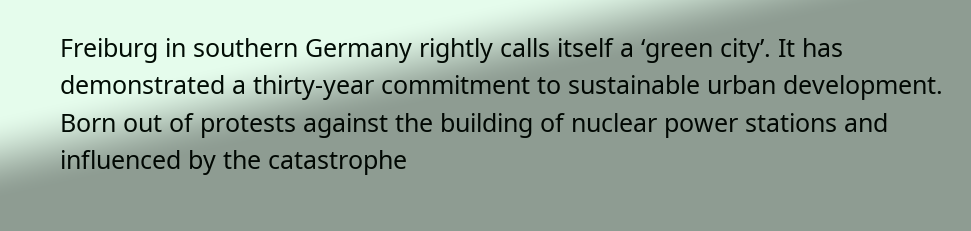Freiburg in southern Germany rightly calls itself a ‘green city’. It has demonstrated a thirty-year commitment to sustainable urban development. Born out of protests against the building of nuclear power stations and influenced by the catastrophe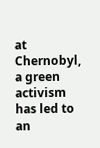at Chernobyl, a green activism has led to an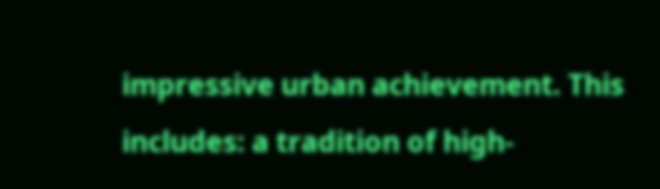impressive urban achievement. This includes: a tradition of high-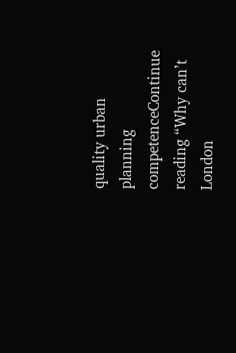quality urban planning competenceContinue reading “Why can’t London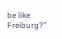be like Freiburg?”